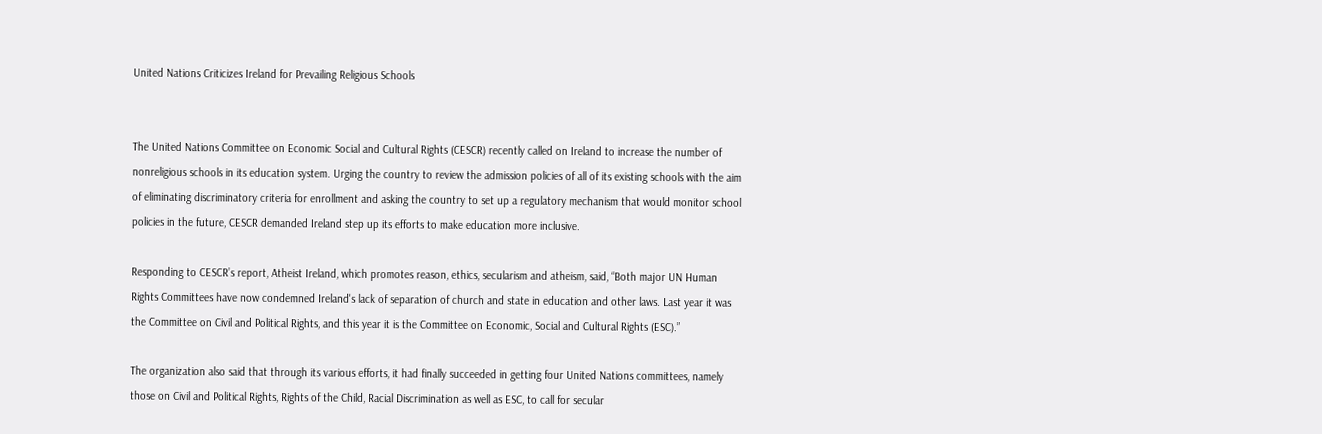United Nations Criticizes Ireland for Prevailing Religious Schools


The United Nations Committee on Economic Social and Cultural Rights (CESCR) recently called on Ireland to increase the number of nonreligious schools in its education system. Urging the country to review the admission policies of all of its existing schools with the aim of eliminating discriminatory criteria for enrollment and asking the country to set up a regulatory mechanism that would monitor school policies in the future, CESCR demanded Ireland step up its efforts to make education more inclusive.

Responding to CESCR’s report, Atheist Ireland, which promotes reason, ethics, secularism and atheism, said, “Both major UN Human Rights Committees have now condemned Ireland's lack of separation of church and state in education and other laws. Last year it was the Committee on Civil and Political Rights, and this year it is the Committee on Economic, Social and Cultural Rights (ESC).”

The organization also said that through its various efforts, it had finally succeeded in getting four United Nations committees, namely those on Civil and Political Rights, Rights of the Child, Racial Discrimination as well as ESC, to call for secular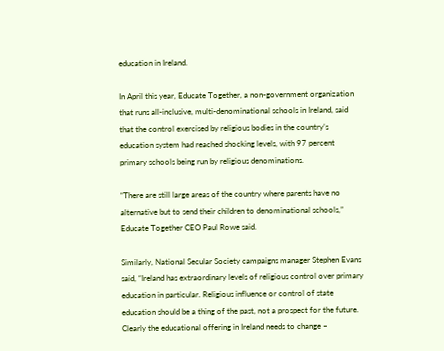education in Ireland.

In April this year, Educate Together, a non-government organization that runs all-inclusive, multi-denominational schools in Ireland, said that the control exercised by religious bodies in the country’s education system had reached shocking levels, with 97 percent primary schools being run by religious denominations.

“There are still large areas of the country where parents have no alternative but to send their children to denominational schools,” Educate Together CEO Paul Rowe said.

Similarly, National Secular Society campaigns manager Stephen Evans said, “Ireland has extraordinary levels of religious control over primary education in particular. Religious influence or control of state education should be a thing of the past, not a prospect for the future. Clearly the educational offering in Ireland needs to change –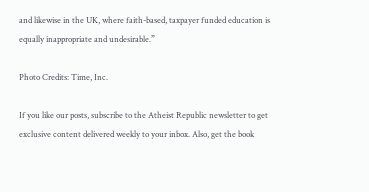and likewise in the UK, where faith-based, taxpayer funded education is equally inappropriate and undesirable.”

Photo Credits: Time, Inc.

If you like our posts, subscribe to the Atheist Republic newsletter to get exclusive content delivered weekly to your inbox. Also, get the book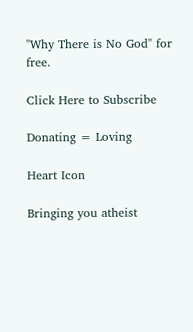"Why There is No God" for free.

Click Here to Subscribe

Donating = Loving

Heart Icon

Bringing you atheist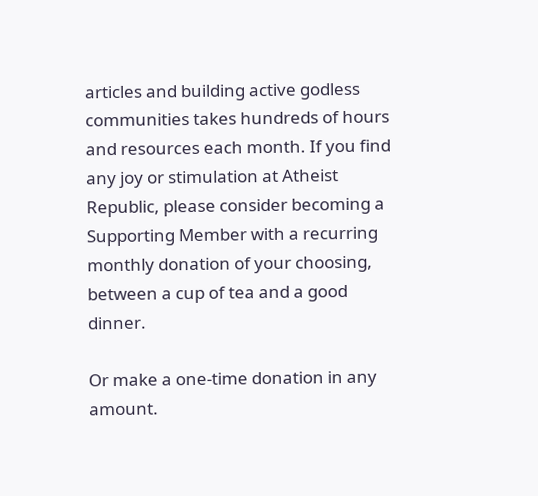articles and building active godless communities takes hundreds of hours and resources each month. If you find any joy or stimulation at Atheist Republic, please consider becoming a Supporting Member with a recurring monthly donation of your choosing, between a cup of tea and a good dinner.

Or make a one-time donation in any amount.